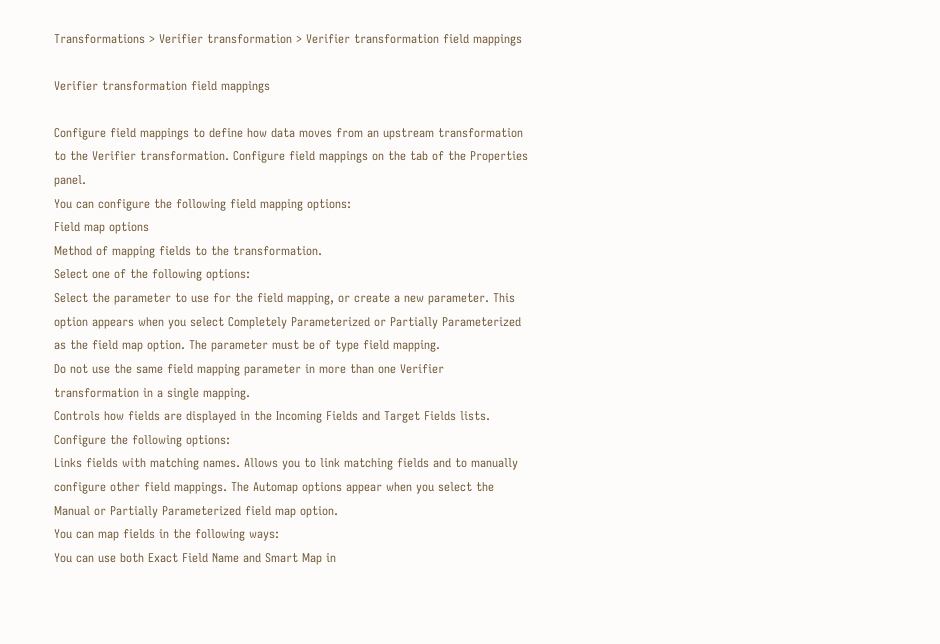Transformations > Verifier transformation > Verifier transformation field mappings

Verifier transformation field mappings

Configure field mappings to define how data moves from an upstream transformation to the Verifier transformation. Configure field mappings on the tab of the Properties panel.
You can configure the following field mapping options:
Field map options
Method of mapping fields to the transformation.
Select one of the following options:
Select the parameter to use for the field mapping, or create a new parameter. This option appears when you select Completely Parameterized or Partially Parameterized as the field map option. The parameter must be of type field mapping.
Do not use the same field mapping parameter in more than one Verifier transformation in a single mapping.
Controls how fields are displayed in the Incoming Fields and Target Fields lists.
Configure the following options:
Links fields with matching names. Allows you to link matching fields and to manually configure other field mappings. The Automap options appear when you select the Manual or Partially Parameterized field map option.
You can map fields in the following ways:
You can use both Exact Field Name and Smart Map in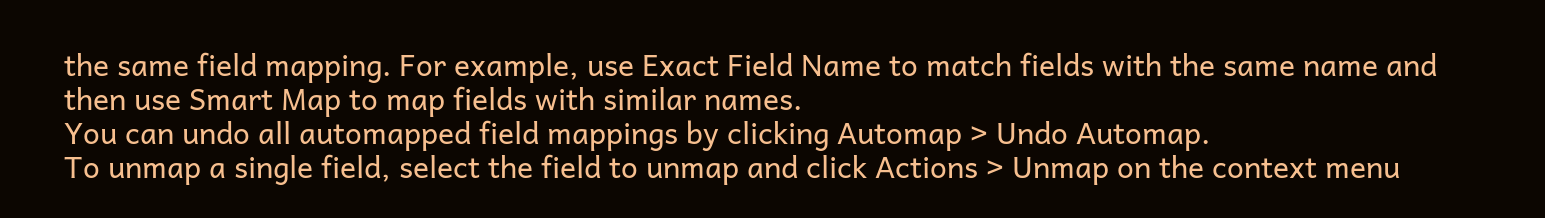the same field mapping. For example, use Exact Field Name to match fields with the same name and then use Smart Map to map fields with similar names.
You can undo all automapped field mappings by clicking Automap > Undo Automap.
To unmap a single field, select the field to unmap and click Actions > Unmap on the context menu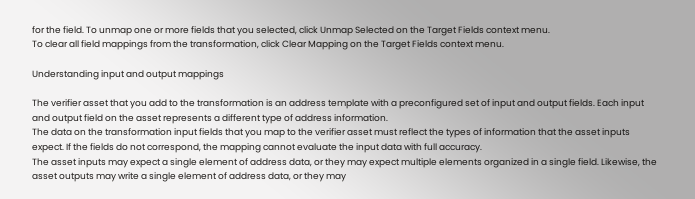for the field. To unmap one or more fields that you selected, click Unmap Selected on the Target Fields context menu.
To clear all field mappings from the transformation, click Clear Mapping on the Target Fields context menu.

Understanding input and output mappings

The verifier asset that you add to the transformation is an address template with a preconfigured set of input and output fields. Each input and output field on the asset represents a different type of address information.
The data on the transformation input fields that you map to the verifier asset must reflect the types of information that the asset inputs expect. If the fields do not correspond, the mapping cannot evaluate the input data with full accuracy.
The asset inputs may expect a single element of address data, or they may expect multiple elements organized in a single field. Likewise, the asset outputs may write a single element of address data, or they may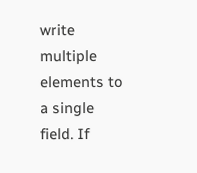write multiple elements to a single field. If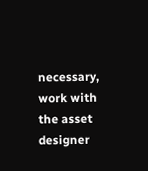necessary, work with the asset designer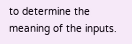to determine the meaning of the inputs.